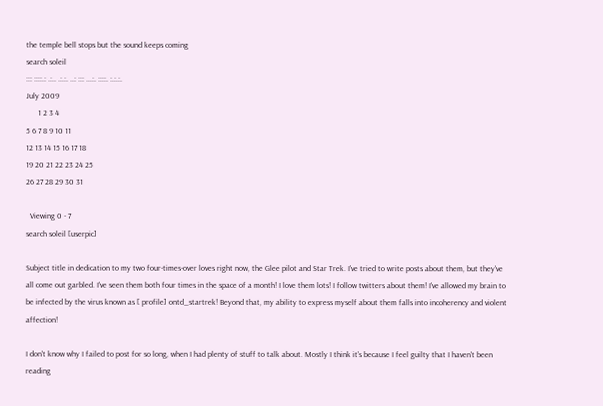the temple bell stops but the sound keeps coming
search soleil
::: ::::.: .:.. .:.:. ..: ::: ...:. ::::. :.:.:.
July 2009
      1 2 3 4
5 6 7 8 9 10 11
12 13 14 15 16 17 18
19 20 21 22 23 24 25
26 27 28 29 30 31

  Viewing 0 - 7
search soleil [userpic]

Subject title in dedication to my two four-times-over loves right now, the Glee pilot and Star Trek. I've tried to write posts about them, but they've all come out garbled. I've seen them both four times in the space of a month! I love them lots! I follow twitters about them! I've allowed my brain to be infected by the virus known as [ profile] ontd_startrek! Beyond that, my ability to express myself about them falls into incoherency and violent affection!

I don't know why I failed to post for so long, when I had plenty of stuff to talk about. Mostly I think it's because I feel guilty that I haven't been reading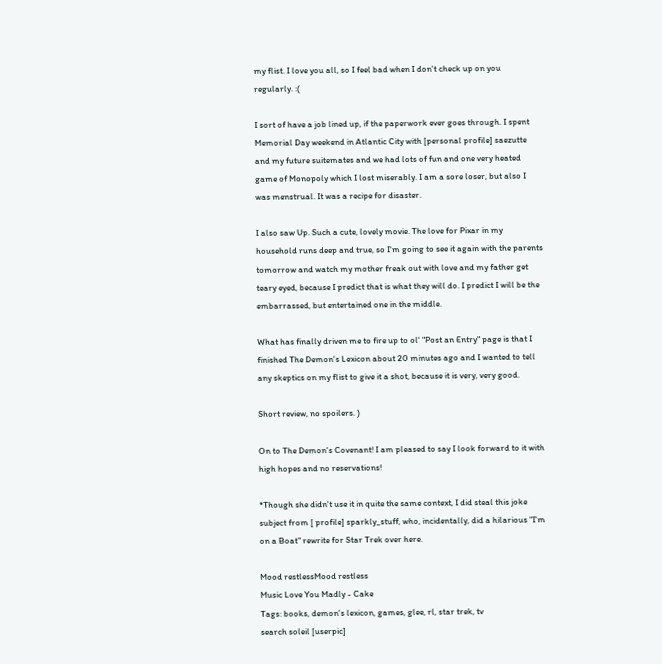my flist. I love you all, so I feel bad when I don't check up on you regularly. :(

I sort of have a job lined up, if the paperwork ever goes through. I spent Memorial Day weekend in Atlantic City with [personal profile] saezutte and my future suitemates and we had lots of fun and one very heated game of Monopoly which I lost miserably. I am a sore loser, but also I was menstrual. It was a recipe for disaster.

I also saw Up. Such a cute, lovely movie. The love for Pixar in my household runs deep and true, so I'm going to see it again with the parents tomorrow and watch my mother freak out with love and my father get teary eyed, because I predict that is what they will do. I predict I will be the embarrassed, but entertained one in the middle.

What has finally driven me to fire up to ol' "Post an Entry" page is that I finished The Demon's Lexicon about 20 minutes ago and I wanted to tell any skeptics on my flist to give it a shot, because it is very, very good.

Short review, no spoilers. )

On to The Demon's Covenant! I am pleased to say I look forward to it with high hopes and no reservations!

*Though she didn't use it in quite the same context, I did steal this joke subject from [ profile] sparkly_stuff, who, incidentally, did a hilarious "I'm on a Boat" rewrite for Star Trek over here.

Mood restlessMood restless
Music Love You Madly - Cake
Tags: books, demon's lexicon, games, glee, rl, star trek, tv
search soleil [userpic]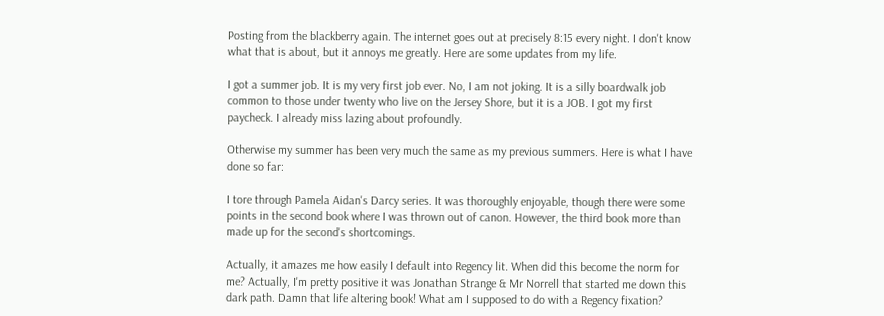Posting from the blackberry again. The internet goes out at precisely 8:15 every night. I don't know what that is about, but it annoys me greatly. Here are some updates from my life.

I got a summer job. It is my very first job ever. No, I am not joking. It is a silly boardwalk job common to those under twenty who live on the Jersey Shore, but it is a JOB. I got my first paycheck. I already miss lazing about profoundly.

Otherwise my summer has been very much the same as my previous summers. Here is what I have done so far:

I tore through Pamela Aidan's Darcy series. It was thoroughly enjoyable, though there were some points in the second book where I was thrown out of canon. However, the third book more than made up for the second's shortcomings.

Actually, it amazes me how easily I default into Regency lit. When did this become the norm for me? Actually, I'm pretty positive it was Jonathan Strange & Mr Norrell that started me down this dark path. Damn that life altering book! What am I supposed to do with a Regency fixation?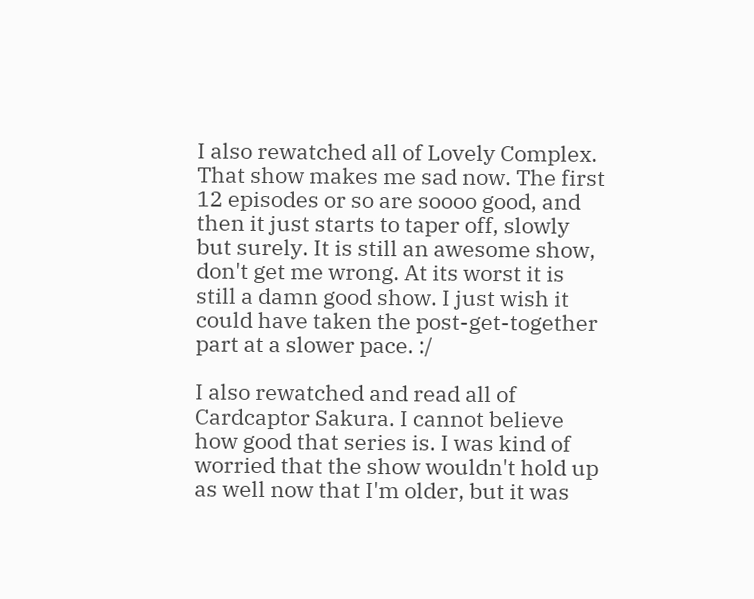I also rewatched all of Lovely Complex. That show makes me sad now. The first 12 episodes or so are soooo good, and then it just starts to taper off, slowly but surely. It is still an awesome show, don't get me wrong. At its worst it is still a damn good show. I just wish it could have taken the post-get-together part at a slower pace. :/

I also rewatched and read all of Cardcaptor Sakura. I cannot believe how good that series is. I was kind of worried that the show wouldn't hold up as well now that I'm older, but it was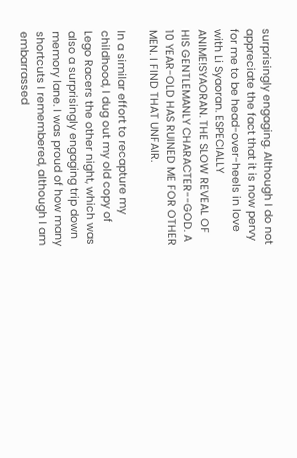surprisingly engaging. Although I do not appreciate the fact that it is now pervy for me to be head-over-heels in love with Li Syaoran. ESPECIALLY ANIME!SYAORAN. THE SLOW REVEAL OF HIS GENTLEMANLY CHARACTER--GOD. A 10 YEAR-OLD HAS RUINED ME FOR OTHER MEN. I FIND THAT UNFAIR.

In a similar effort to recapture my childhood, I dug out my old copy of Lego Racers the other night, which was also a surprisingly engaging trip down memory lane. I was proud of how many shortcuts I remembered, although I am embarrassed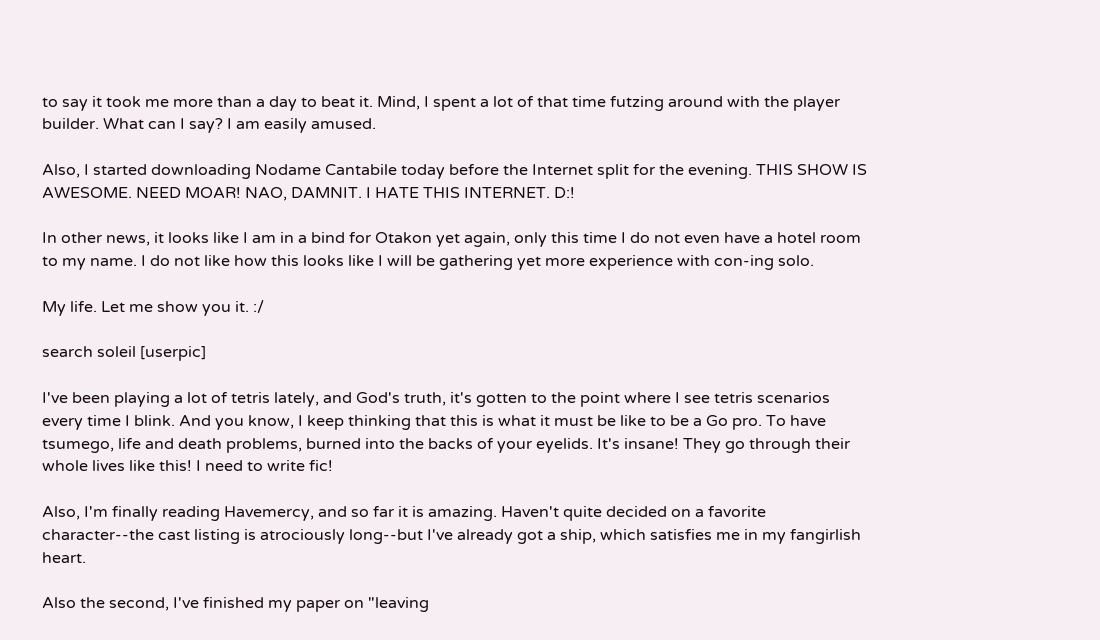to say it took me more than a day to beat it. Mind, I spent a lot of that time futzing around with the player builder. What can I say? I am easily amused.

Also, I started downloading Nodame Cantabile today before the Internet split for the evening. THIS SHOW IS AWESOME. NEED MOAR! NAO, DAMNIT. I HATE THIS INTERNET. D:!

In other news, it looks like I am in a bind for Otakon yet again, only this time I do not even have a hotel room to my name. I do not like how this looks like I will be gathering yet more experience with con-ing solo.

My life. Let me show you it. :/

search soleil [userpic]

I've been playing a lot of tetris lately, and God's truth, it's gotten to the point where I see tetris scenarios every time I blink. And you know, I keep thinking that this is what it must be like to be a Go pro. To have tsumego, life and death problems, burned into the backs of your eyelids. It's insane! They go through their whole lives like this! I need to write fic!

Also, I'm finally reading Havemercy, and so far it is amazing. Haven't quite decided on a favorite character--the cast listing is atrociously long--but I've already got a ship, which satisfies me in my fangirlish heart.

Also the second, I've finished my paper on "leaving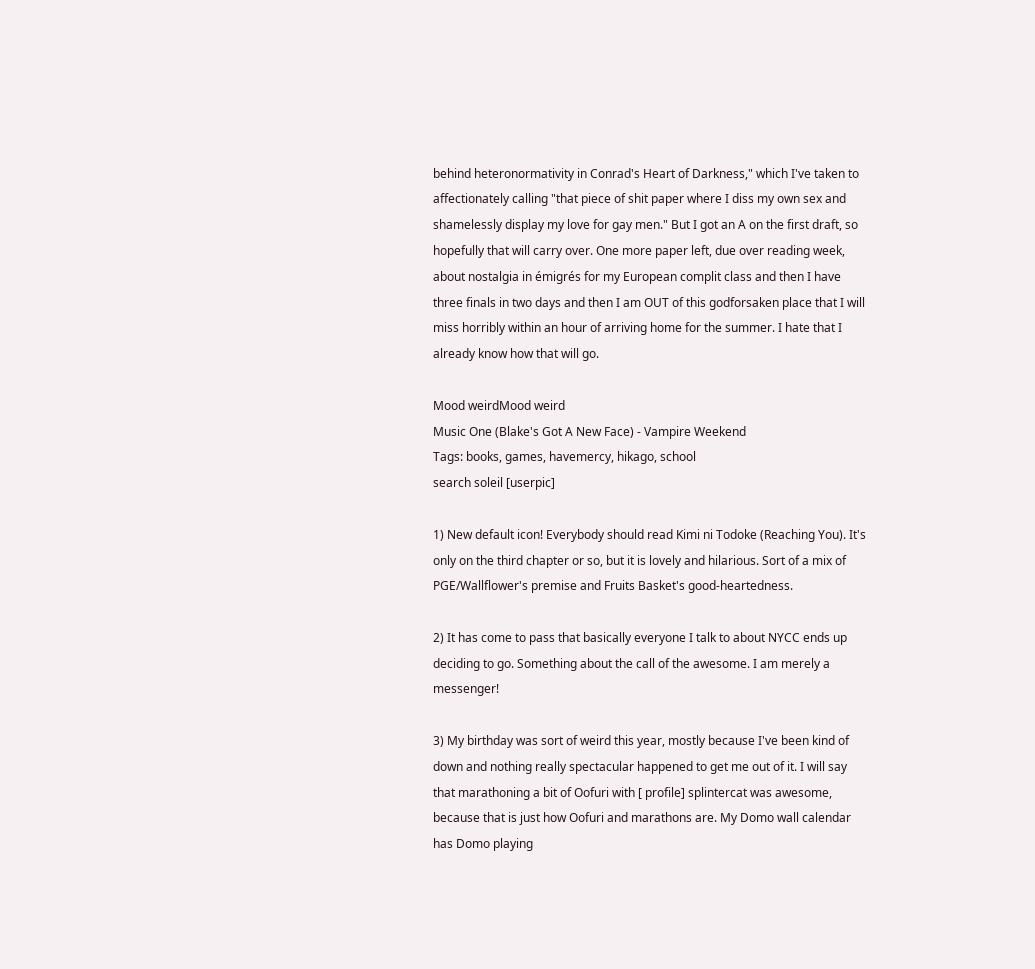behind heteronormativity in Conrad's Heart of Darkness," which I've taken to affectionately calling "that piece of shit paper where I diss my own sex and shamelessly display my love for gay men." But I got an A on the first draft, so hopefully that will carry over. One more paper left, due over reading week, about nostalgia in émigrés for my European complit class and then I have three finals in two days and then I am OUT of this godforsaken place that I will miss horribly within an hour of arriving home for the summer. I hate that I already know how that will go.

Mood weirdMood weird
Music One (Blake's Got A New Face) - Vampire Weekend
Tags: books, games, havemercy, hikago, school
search soleil [userpic]

1) New default icon! Everybody should read Kimi ni Todoke (Reaching You). It's only on the third chapter or so, but it is lovely and hilarious. Sort of a mix of PGE/Wallflower's premise and Fruits Basket's good-heartedness.

2) It has come to pass that basically everyone I talk to about NYCC ends up deciding to go. Something about the call of the awesome. I am merely a messenger!

3) My birthday was sort of weird this year, mostly because I've been kind of down and nothing really spectacular happened to get me out of it. I will say that marathoning a bit of Oofuri with [ profile] splintercat was awesome, because that is just how Oofuri and marathons are. My Domo wall calendar has Domo playing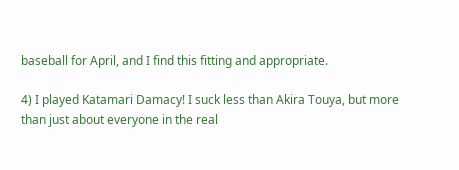baseball for April, and I find this fitting and appropriate.

4) I played Katamari Damacy! I suck less than Akira Touya, but more than just about everyone in the real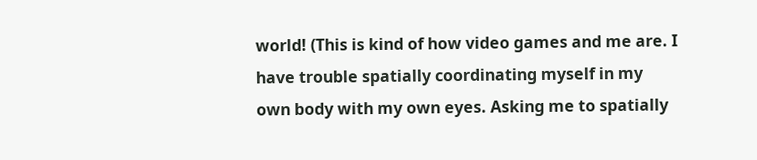world! (This is kind of how video games and me are. I have trouble spatially coordinating myself in my own body with my own eyes. Asking me to spatially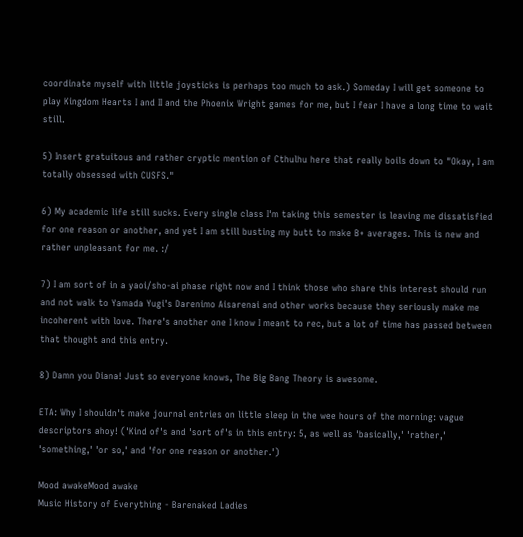coordinate myself with little joysticks is perhaps too much to ask.) Someday I will get someone to play Kingdom Hearts I and II and the Phoenix Wright games for me, but I fear I have a long time to wait still.

5) Insert gratuitous and rather cryptic mention of Cthulhu here that really boils down to "Okay, I am totally obsessed with CUSFS."

6) My academic life still sucks. Every single class I'm taking this semester is leaving me dissatisfied for one reason or another, and yet I am still busting my butt to make B+ averages. This is new and rather unpleasant for me. :/

7) I am sort of in a yaoi/sho-ai phase right now and I think those who share this interest should run and not walk to Yamada Yugi's Darenimo Aisarenai and other works because they seriously make me incoherent with love. There's another one I know I meant to rec, but a lot of time has passed between that thought and this entry.

8) Damn you Diana! Just so everyone knows, The Big Bang Theory is awesome.

ETA: Why I shouldn't make journal entries on little sleep in the wee hours of the morning: vague descriptors ahoy! ('Kind of's and 'sort of's in this entry: 5, as well as 'basically,' 'rather,' 'something,' 'or so,' and 'for one reason or another.')

Mood awakeMood awake
Music History of Everything - Barenaked Ladies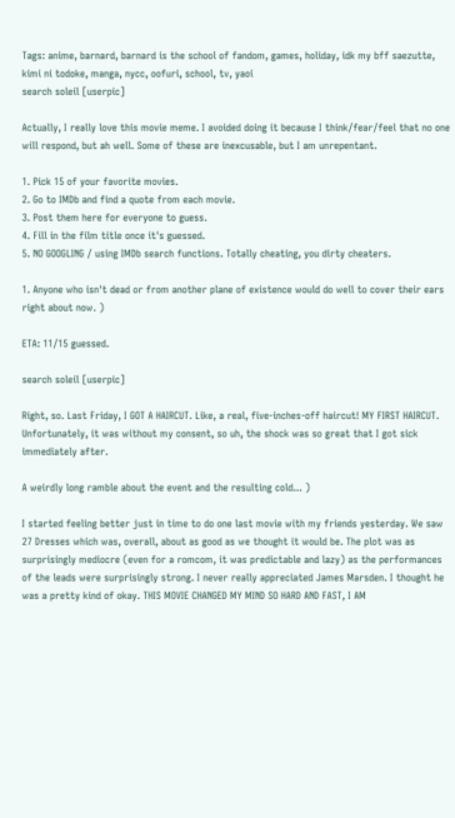Tags: anime, barnard, barnard is the school of fandom, games, holiday, idk my bff saezutte, kimi ni todoke, manga, nycc, oofuri, school, tv, yaoi
search soleil [userpic]

Actually, I really love this movie meme. I avoided doing it because I think/fear/feel that no one will respond, but ah well. Some of these are inexcusable, but I am unrepentant.

1. Pick 15 of your favorite movies.
2. Go to IMDb and find a quote from each movie.
3. Post them here for everyone to guess.
4. Fill in the film title once it's guessed.
5. NO GOOGLING / using IMDb search functions. Totally cheating, you dirty cheaters.

1. Anyone who isn't dead or from another plane of existence would do well to cover their ears right about now. )

ETA: 11/15 guessed.

search soleil [userpic]

Right, so. Last Friday, I GOT A HAIRCUT. Like, a real, five-inches-off haircut! MY FIRST HAIRCUT. Unfortunately, it was without my consent, so uh, the shock was so great that I got sick immediately after.

A weirdly long ramble about the event and the resulting cold... )

I started feeling better just in time to do one last movie with my friends yesterday. We saw 27 Dresses which was, overall, about as good as we thought it would be. The plot was as surprisingly mediocre (even for a romcom, it was predictable and lazy) as the performances of the leads were surprisingly strong. I never really appreciated James Marsden. I thought he was a pretty kind of okay. THIS MOVIE CHANGED MY MIND SO HARD AND FAST, I AM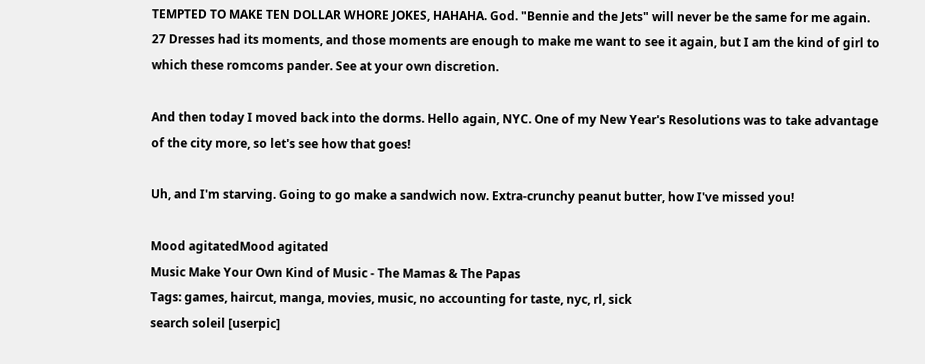TEMPTED TO MAKE TEN DOLLAR WHORE JOKES, HAHAHA. God. "Bennie and the Jets" will never be the same for me again. 27 Dresses had its moments, and those moments are enough to make me want to see it again, but I am the kind of girl to which these romcoms pander. See at your own discretion.

And then today I moved back into the dorms. Hello again, NYC. One of my New Year's Resolutions was to take advantage of the city more, so let's see how that goes!

Uh, and I'm starving. Going to go make a sandwich now. Extra-crunchy peanut butter, how I've missed you!

Mood agitatedMood agitated
Music Make Your Own Kind of Music - The Mamas & The Papas
Tags: games, haircut, manga, movies, music, no accounting for taste, nyc, rl, sick
search soleil [userpic]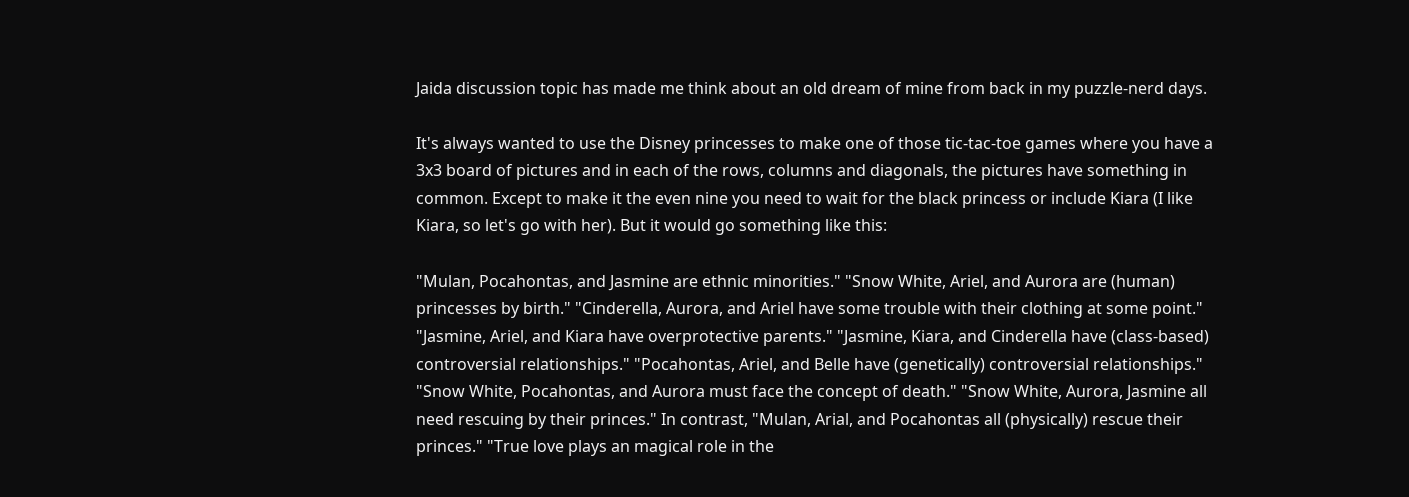Jaida discussion topic has made me think about an old dream of mine from back in my puzzle-nerd days.

It's always wanted to use the Disney princesses to make one of those tic-tac-toe games where you have a 3x3 board of pictures and in each of the rows, columns and diagonals, the pictures have something in common. Except to make it the even nine you need to wait for the black princess or include Kiara (I like Kiara, so let's go with her). But it would go something like this:

"Mulan, Pocahontas, and Jasmine are ethnic minorities." "Snow White, Ariel, and Aurora are (human) princesses by birth." "Cinderella, Aurora, and Ariel have some trouble with their clothing at some point." "Jasmine, Ariel, and Kiara have overprotective parents." "Jasmine, Kiara, and Cinderella have (class-based) controversial relationships." "Pocahontas, Ariel, and Belle have (genetically) controversial relationships." "Snow White, Pocahontas, and Aurora must face the concept of death." "Snow White, Aurora, Jasmine all need rescuing by their princes." In contrast, "Mulan, Arial, and Pocahontas all (physically) rescue their princes." "True love plays an magical role in the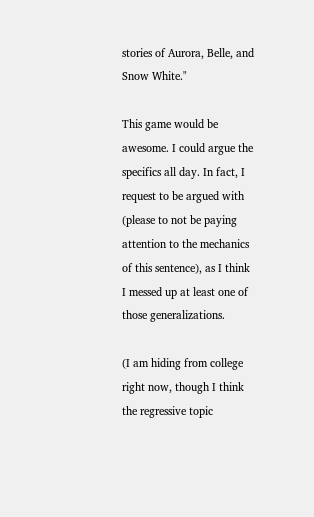stories of Aurora, Belle, and Snow White."

This game would be awesome. I could argue the specifics all day. In fact, I request to be argued with (please to not be paying attention to the mechanics of this sentence), as I think I messed up at least one of those generalizations.

(I am hiding from college right now, though I think the regressive topic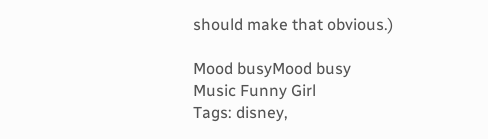should make that obvious.)

Mood busyMood busy
Music Funny Girl
Tags: disney,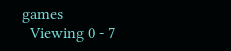games
  Viewing 0 - 7